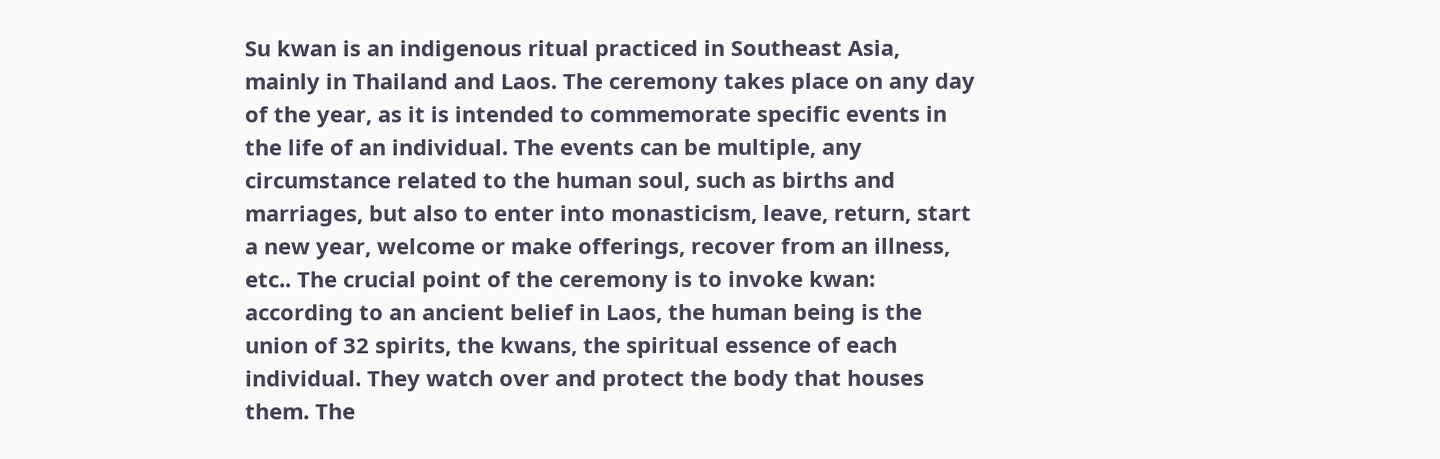Su kwan is an indigenous ritual practiced in Southeast Asia, mainly in Thailand and Laos. The ceremony takes place on any day of the year, as it is intended to commemorate specific events in the life of an individual. The events can be multiple, any circumstance related to the human soul, such as births and marriages, but also to enter into monasticism, leave, return, start a new year, welcome or make offerings, recover from an illness, etc.. The crucial point of the ceremony is to invoke kwan: according to an ancient belief in Laos, the human being is the union of 32 spirits, the kwans, the spiritual essence of each individual. They watch over and protect the body that houses them. The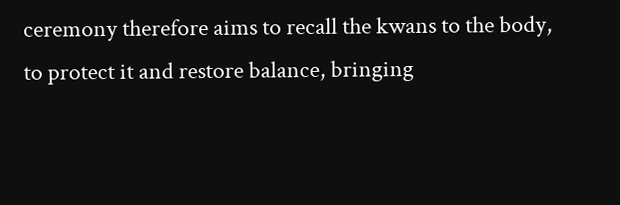ceremony therefore aims to recall the kwans to the body, to protect it and restore balance, bringing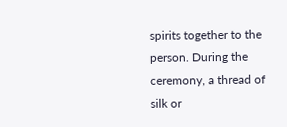spirits together to the person. During the ceremony, a thread of silk or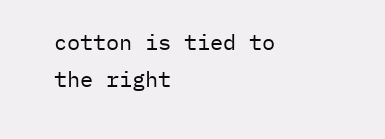cotton is tied to the right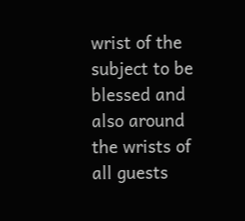wrist of the subject to be blessed and also around the wrists of all guests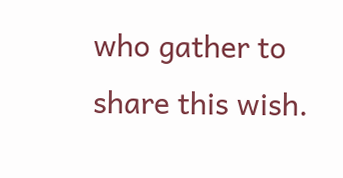who gather to share this wish.